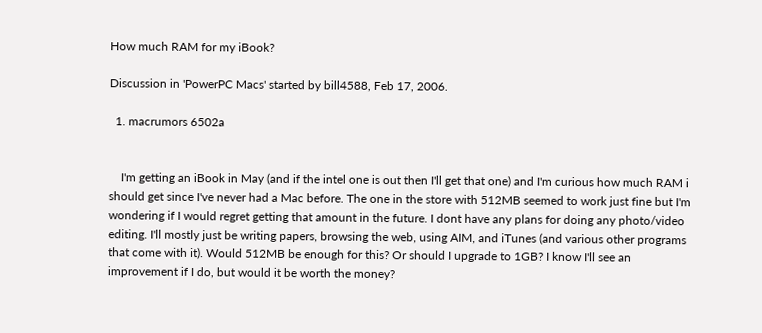How much RAM for my iBook?

Discussion in 'PowerPC Macs' started by bill4588, Feb 17, 2006.

  1. macrumors 6502a


    I'm getting an iBook in May (and if the intel one is out then I'll get that one) and I'm curious how much RAM i should get since I've never had a Mac before. The one in the store with 512MB seemed to work just fine but I'm wondering if I would regret getting that amount in the future. I dont have any plans for doing any photo/video editing. I'll mostly just be writing papers, browsing the web, using AIM, and iTunes (and various other programs that come with it). Would 512MB be enough for this? Or should I upgrade to 1GB? I know I'll see an improvement if I do, but would it be worth the money?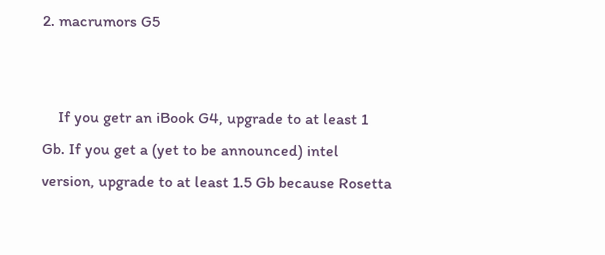2. macrumors G5


    If you getr an iBook G4, upgrade to at least 1 Gb. If you get a (yet to be announced) intel version, upgrade to at least 1.5 Gb because Rosetta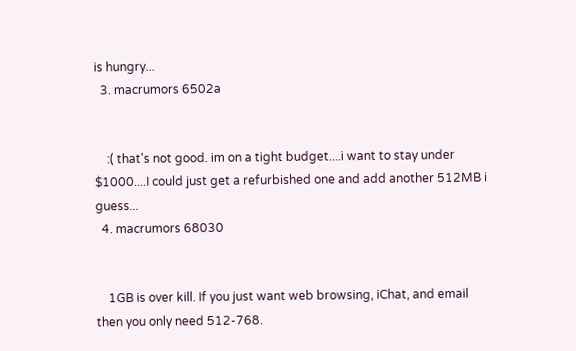is hungry...
  3. macrumors 6502a


    :( that's not good. im on a tight budget....i want to stay under $1000....I could just get a refurbished one and add another 512MB i guess...
  4. macrumors 68030


    1GB is over kill. If you just want web browsing, iChat, and email then you only need 512-768.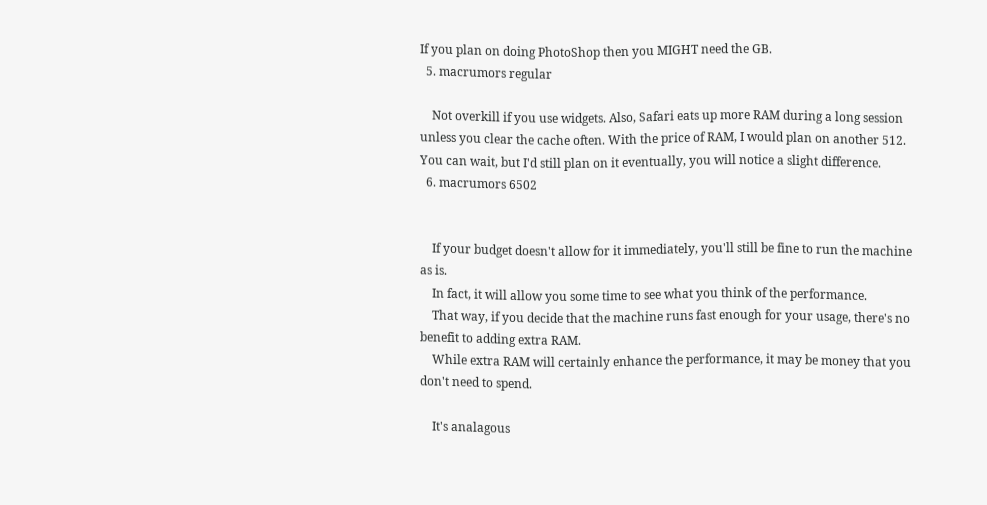If you plan on doing PhotoShop then you MIGHT need the GB.
  5. macrumors regular

    Not overkill if you use widgets. Also, Safari eats up more RAM during a long session unless you clear the cache often. With the price of RAM, I would plan on another 512. You can wait, but I'd still plan on it eventually, you will notice a slight difference.
  6. macrumors 6502


    If your budget doesn't allow for it immediately, you'll still be fine to run the machine as is.
    In fact, it will allow you some time to see what you think of the performance.
    That way, if you decide that the machine runs fast enough for your usage, there's no benefit to adding extra RAM.
    While extra RAM will certainly enhance the performance, it may be money that you don't need to spend.

    It's analagous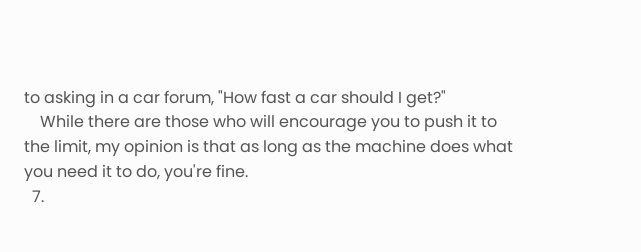to asking in a car forum, "How fast a car should I get?"
    While there are those who will encourage you to push it to the limit, my opinion is that as long as the machine does what you need it to do, you're fine.
  7.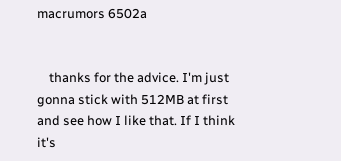macrumors 6502a


    thanks for the advice. I'm just gonna stick with 512MB at first and see how I like that. If I think it's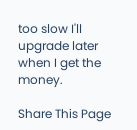too slow I'll upgrade later when I get the money.

Share This Page